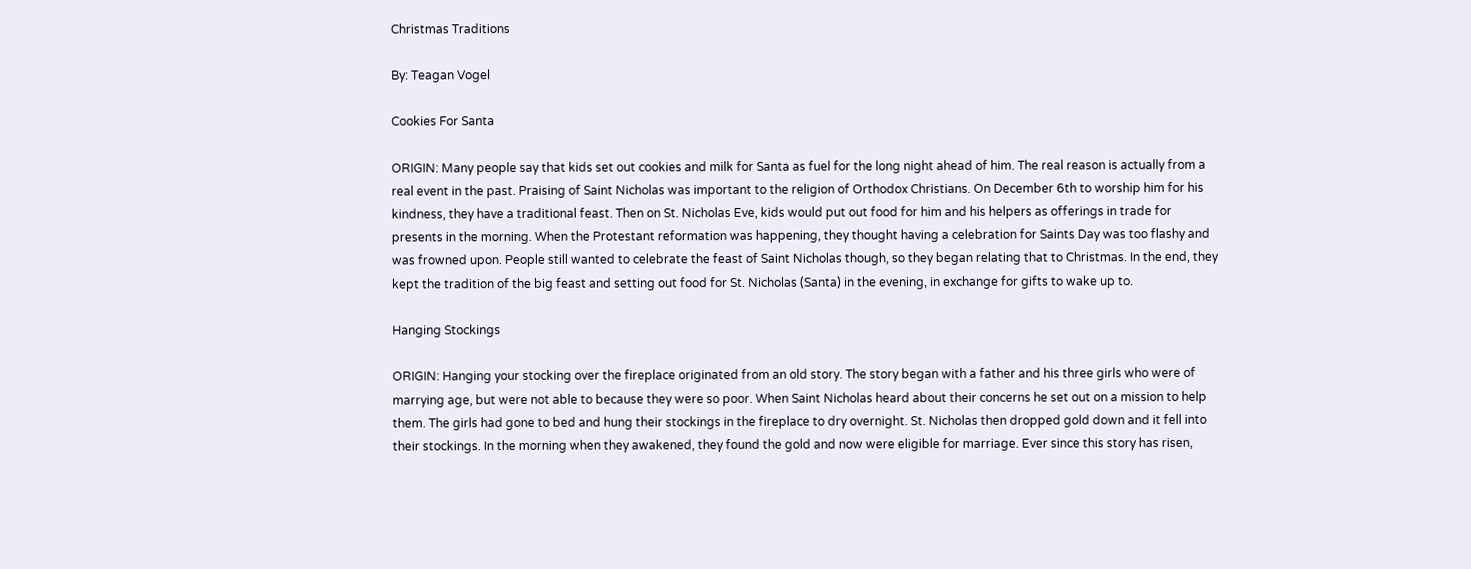Christmas Traditions

By: Teagan Vogel

Cookies For Santa

ORIGIN: Many people say that kids set out cookies and milk for Santa as fuel for the long night ahead of him. The real reason is actually from a real event in the past. Praising of Saint Nicholas was important to the religion of Orthodox Christians. On December 6th to worship him for his kindness, they have a traditional feast. Then on St. Nicholas Eve, kids would put out food for him and his helpers as offerings in trade for presents in the morning. When the Protestant reformation was happening, they thought having a celebration for Saints Day was too flashy and was frowned upon. People still wanted to celebrate the feast of Saint Nicholas though, so they began relating that to Christmas. In the end, they kept the tradition of the big feast and setting out food for St. Nicholas (Santa) in the evening, in exchange for gifts to wake up to.

Hanging Stockings

ORIGIN: Hanging your stocking over the fireplace originated from an old story. The story began with a father and his three girls who were of marrying age, but were not able to because they were so poor. When Saint Nicholas heard about their concerns he set out on a mission to help them. The girls had gone to bed and hung their stockings in the fireplace to dry overnight. St. Nicholas then dropped gold down and it fell into their stockings. In the morning when they awakened, they found the gold and now were eligible for marriage. Ever since this story has risen,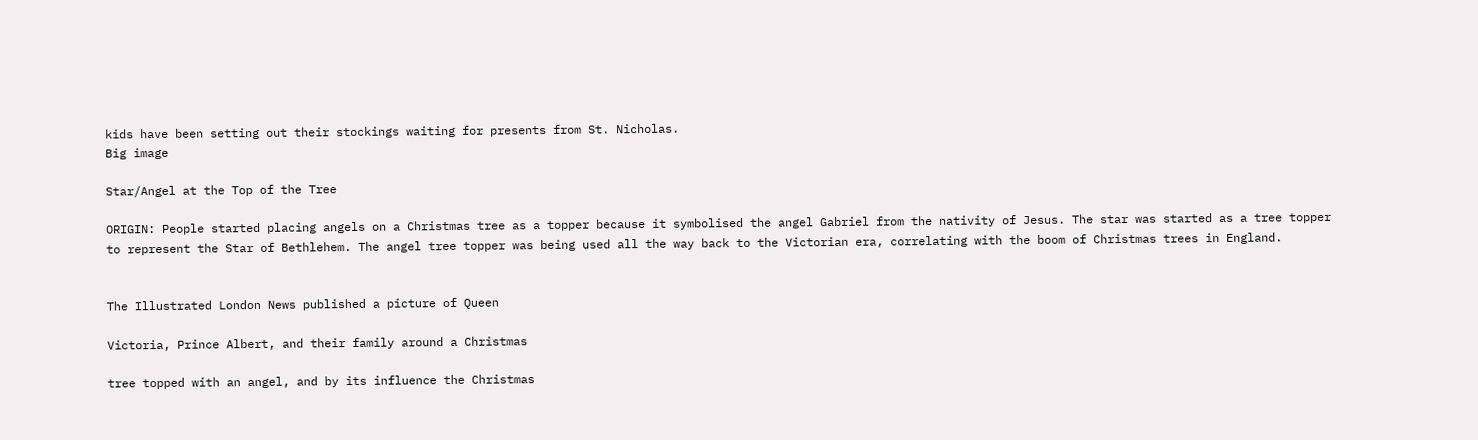kids have been setting out their stockings waiting for presents from St. Nicholas.
Big image

Star/Angel at the Top of the Tree

ORIGIN: People started placing angels on a Christmas tree as a topper because it symbolised the angel Gabriel from the nativity of Jesus. The star was started as a tree topper to represent the Star of Bethlehem. The angel tree topper was being used all the way back to the Victorian era, correlating with the boom of Christmas trees in England.


The Illustrated London News published a picture of Queen

Victoria, Prince Albert, and their family around a Christmas

tree topped with an angel, and by its influence the Christmas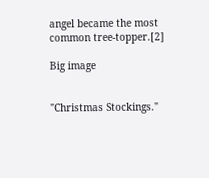angel became the most common tree-topper.[2]

Big image


"Christmas Stockings."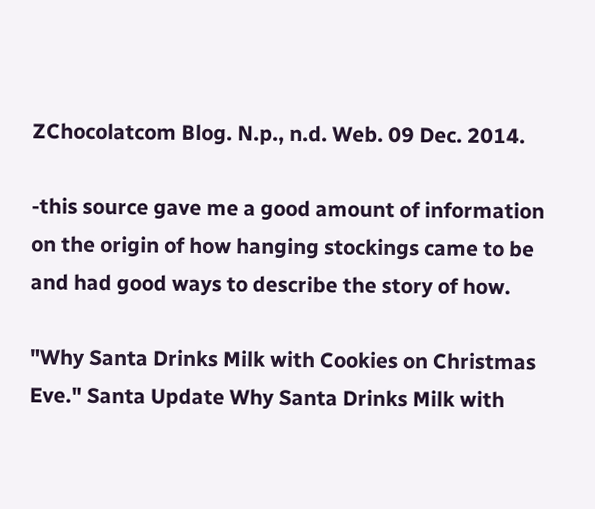ZChocolatcom Blog. N.p., n.d. Web. 09 Dec. 2014.

-this source gave me a good amount of information on the origin of how hanging stockings came to be and had good ways to describe the story of how.

"Why Santa Drinks Milk with Cookies on Christmas Eve." Santa Update Why Santa Drinks Milk with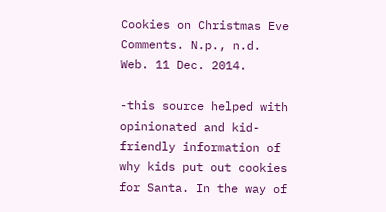Cookies on Christmas Eve Comments. N.p., n.d. Web. 11 Dec. 2014.

-this source helped with opinionated and kid-friendly information of why kids put out cookies for Santa. In the way of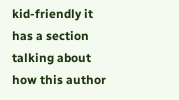kid-friendly it has a section talking about how this author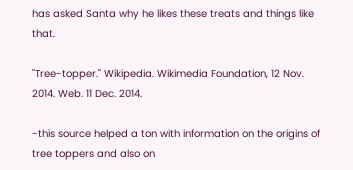has asked Santa why he likes these treats and things like that.

"Tree-topper." Wikipedia. Wikimedia Foundation, 12 Nov. 2014. Web. 11 Dec. 2014.

-this source helped a ton with information on the origins of tree toppers and also on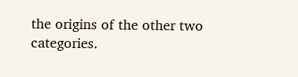the origins of the other two categories.